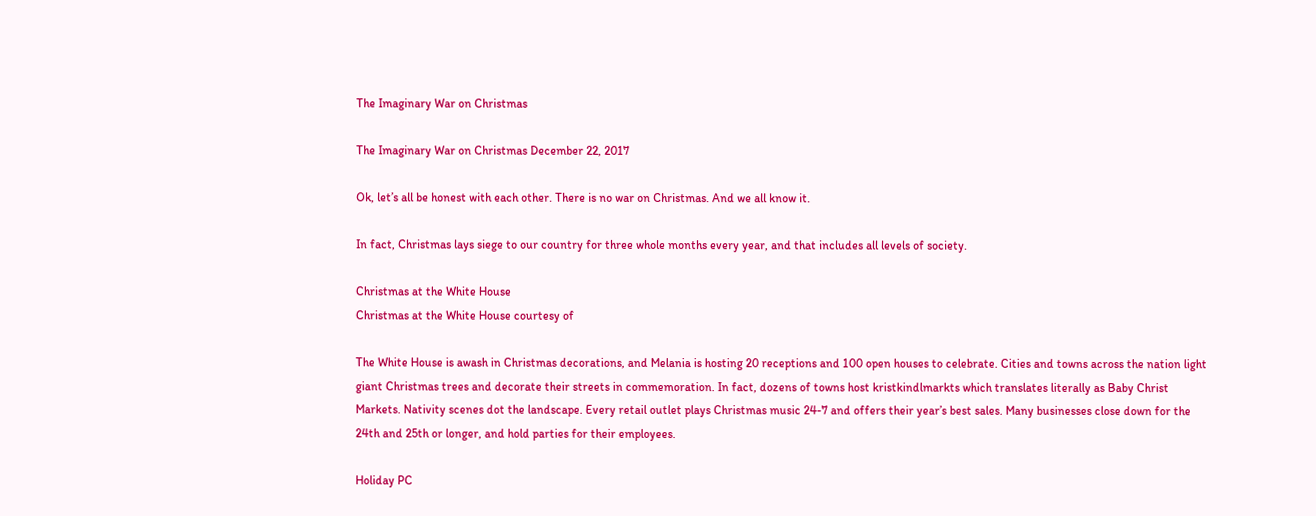The Imaginary War on Christmas

The Imaginary War on Christmas December 22, 2017

Ok, let’s all be honest with each other. There is no war on Christmas. And we all know it.

In fact, Christmas lays siege to our country for three whole months every year, and that includes all levels of society.

Christmas at the White House
Christmas at the White House courtesy of

The White House is awash in Christmas decorations, and Melania is hosting 20 receptions and 100 open houses to celebrate. Cities and towns across the nation light giant Christmas trees and decorate their streets in commemoration. In fact, dozens of towns host kristkindlmarkts which translates literally as Baby Christ Markets. Nativity scenes dot the landscape. Every retail outlet plays Christmas music 24-7 and offers their year’s best sales. Many businesses close down for the 24th and 25th or longer, and hold parties for their employees.

Holiday PC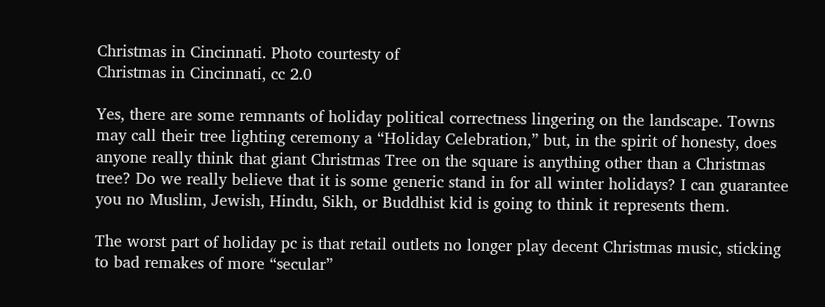Christmas in Cincinnati. Photo courtesty of
Christmas in Cincinnati, cc 2.0

Yes, there are some remnants of holiday political correctness lingering on the landscape. Towns may call their tree lighting ceremony a “Holiday Celebration,” but, in the spirit of honesty, does anyone really think that giant Christmas Tree on the square is anything other than a Christmas tree? Do we really believe that it is some generic stand in for all winter holidays? I can guarantee you no Muslim, Jewish, Hindu, Sikh, or Buddhist kid is going to think it represents them.

The worst part of holiday pc is that retail outlets no longer play decent Christmas music, sticking to bad remakes of more “secular”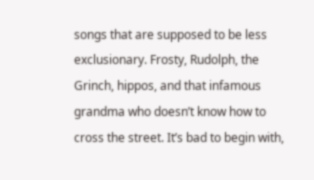songs that are supposed to be less exclusionary. Frosty, Rudolph, the Grinch, hippos, and that infamous grandma who doesn’t know how to cross the street. It’s bad to begin with,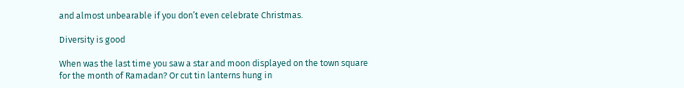and almost unbearable if you don’t even celebrate Christmas.

Diversity is good

When was the last time you saw a star and moon displayed on the town square for the month of Ramadan? Or cut tin lanterns hung in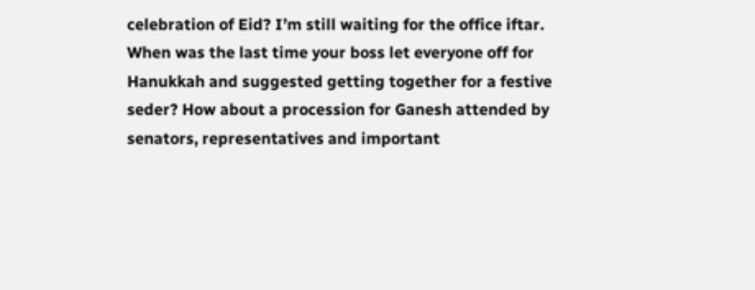celebration of Eid? I’m still waiting for the office iftar. When was the last time your boss let everyone off for Hanukkah and suggested getting together for a festive seder? How about a procession for Ganesh attended by senators, representatives and important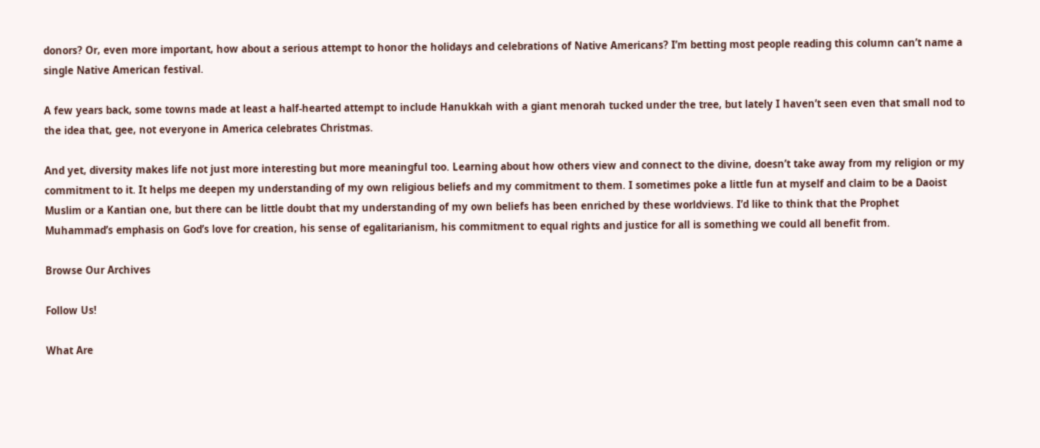donors? Or, even more important, how about a serious attempt to honor the holidays and celebrations of Native Americans? I’m betting most people reading this column can’t name a single Native American festival.

A few years back, some towns made at least a half-hearted attempt to include Hanukkah with a giant menorah tucked under the tree, but lately I haven’t seen even that small nod to the idea that, gee, not everyone in America celebrates Christmas.

And yet, diversity makes life not just more interesting but more meaningful too. Learning about how others view and connect to the divine, doesn’t take away from my religion or my commitment to it. It helps me deepen my understanding of my own religious beliefs and my commitment to them. I sometimes poke a little fun at myself and claim to be a Daoist Muslim or a Kantian one, but there can be little doubt that my understanding of my own beliefs has been enriched by these worldviews. I’d like to think that the Prophet Muhammad’s emphasis on God’s love for creation, his sense of egalitarianism, his commitment to equal rights and justice for all is something we could all benefit from.

Browse Our Archives

Follow Us!

What Are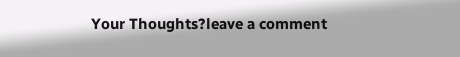Your Thoughts?leave a comment